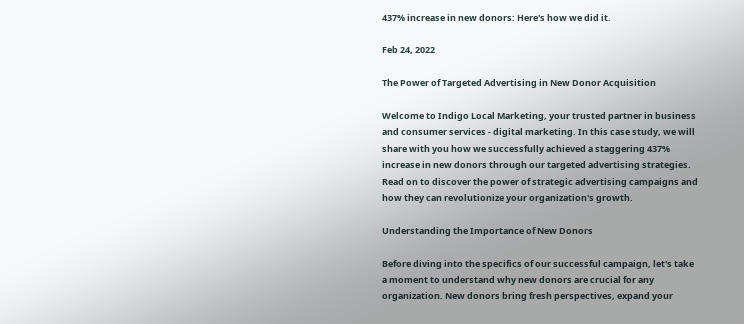437% increase in new donors: Here's how we did it.

Feb 24, 2022

The Power of Targeted Advertising in New Donor Acquisition

Welcome to Indigo Local Marketing, your trusted partner in business and consumer services - digital marketing. In this case study, we will share with you how we successfully achieved a staggering 437% increase in new donors through our targeted advertising strategies. Read on to discover the power of strategic advertising campaigns and how they can revolutionize your organization's growth.

Understanding the Importance of New Donors

Before diving into the specifics of our successful campaign, let's take a moment to understand why new donors are crucial for any organization. New donors bring fresh perspectives, expand your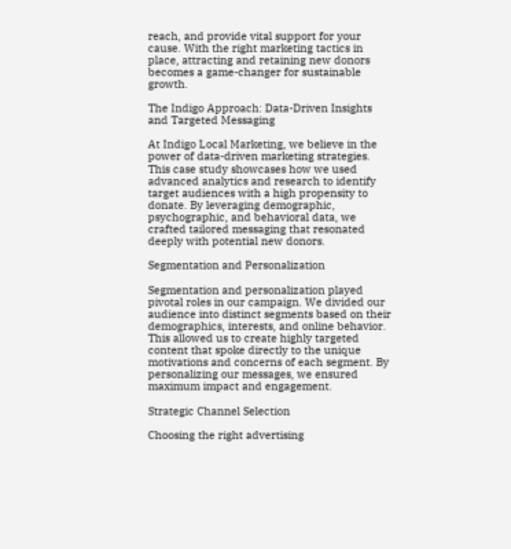reach, and provide vital support for your cause. With the right marketing tactics in place, attracting and retaining new donors becomes a game-changer for sustainable growth.

The Indigo Approach: Data-Driven Insights and Targeted Messaging

At Indigo Local Marketing, we believe in the power of data-driven marketing strategies. This case study showcases how we used advanced analytics and research to identify target audiences with a high propensity to donate. By leveraging demographic, psychographic, and behavioral data, we crafted tailored messaging that resonated deeply with potential new donors.

Segmentation and Personalization

Segmentation and personalization played pivotal roles in our campaign. We divided our audience into distinct segments based on their demographics, interests, and online behavior. This allowed us to create highly targeted content that spoke directly to the unique motivations and concerns of each segment. By personalizing our messages, we ensured maximum impact and engagement.

Strategic Channel Selection

Choosing the right advertising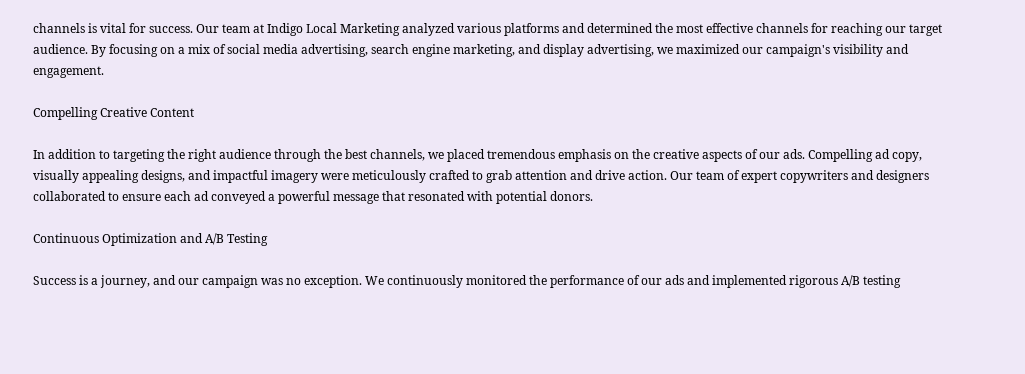channels is vital for success. Our team at Indigo Local Marketing analyzed various platforms and determined the most effective channels for reaching our target audience. By focusing on a mix of social media advertising, search engine marketing, and display advertising, we maximized our campaign's visibility and engagement.

Compelling Creative Content

In addition to targeting the right audience through the best channels, we placed tremendous emphasis on the creative aspects of our ads. Compelling ad copy, visually appealing designs, and impactful imagery were meticulously crafted to grab attention and drive action. Our team of expert copywriters and designers collaborated to ensure each ad conveyed a powerful message that resonated with potential donors.

Continuous Optimization and A/B Testing

Success is a journey, and our campaign was no exception. We continuously monitored the performance of our ads and implemented rigorous A/B testing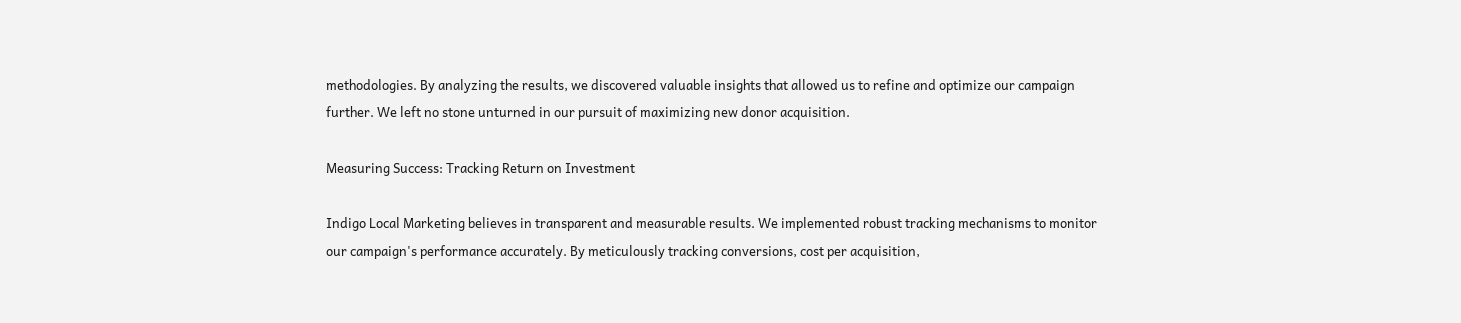methodologies. By analyzing the results, we discovered valuable insights that allowed us to refine and optimize our campaign further. We left no stone unturned in our pursuit of maximizing new donor acquisition.

Measuring Success: Tracking Return on Investment

Indigo Local Marketing believes in transparent and measurable results. We implemented robust tracking mechanisms to monitor our campaign's performance accurately. By meticulously tracking conversions, cost per acquisition,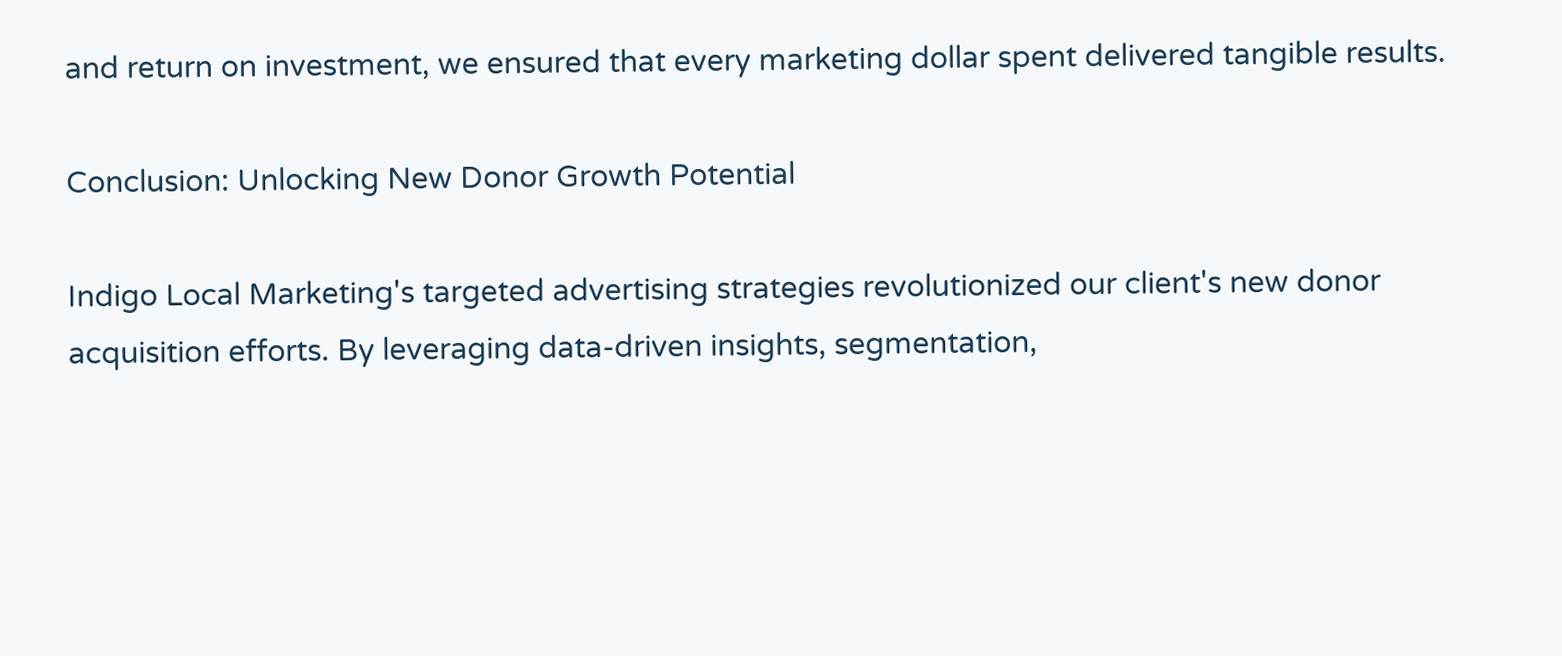and return on investment, we ensured that every marketing dollar spent delivered tangible results.

Conclusion: Unlocking New Donor Growth Potential

Indigo Local Marketing's targeted advertising strategies revolutionized our client's new donor acquisition efforts. By leveraging data-driven insights, segmentation,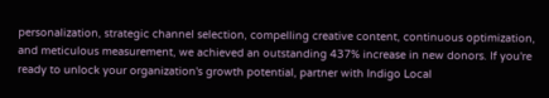personalization, strategic channel selection, compelling creative content, continuous optimization, and meticulous measurement, we achieved an outstanding 437% increase in new donors. If you're ready to unlock your organization's growth potential, partner with Indigo Local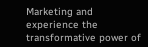Marketing and experience the transformative power of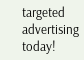targeted advertising today!